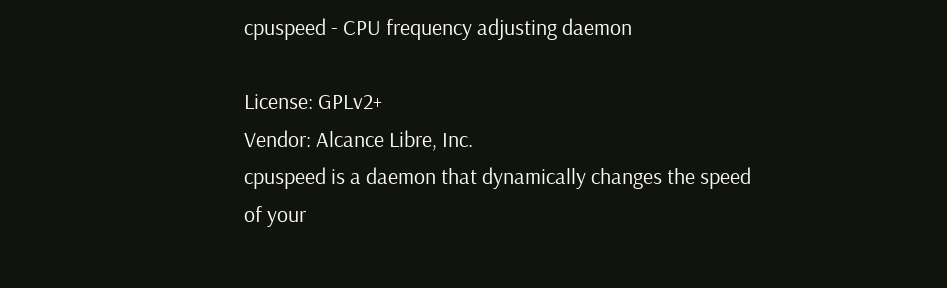cpuspeed - CPU frequency adjusting daemon

License: GPLv2+
Vendor: Alcance Libre, Inc.
cpuspeed is a daemon that dynamically changes the speed
of your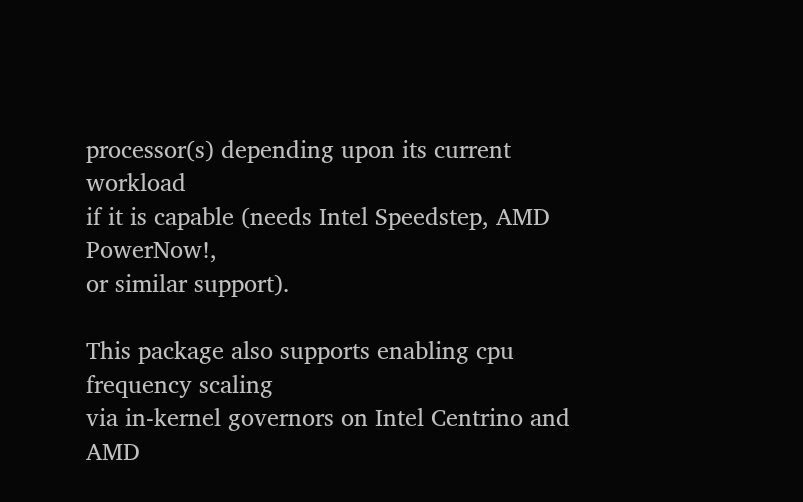processor(s) depending upon its current workload
if it is capable (needs Intel Speedstep, AMD PowerNow!,
or similar support).

This package also supports enabling cpu frequency scaling
via in-kernel governors on Intel Centrino and AMD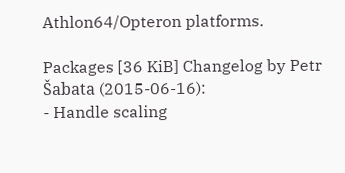Athlon64/Opteron platforms.

Packages [36 KiB] Changelog by Petr Šabata (2015-06-16):
- Handle scaling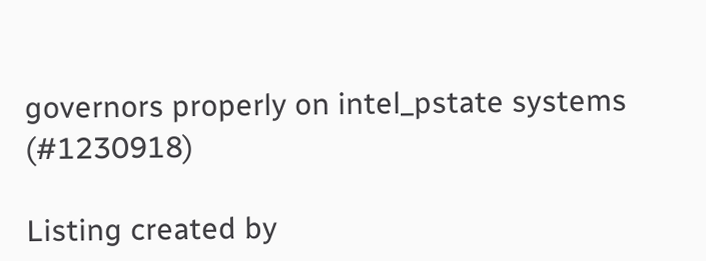governors properly on intel_pstate systems (#1230918)

Listing created by